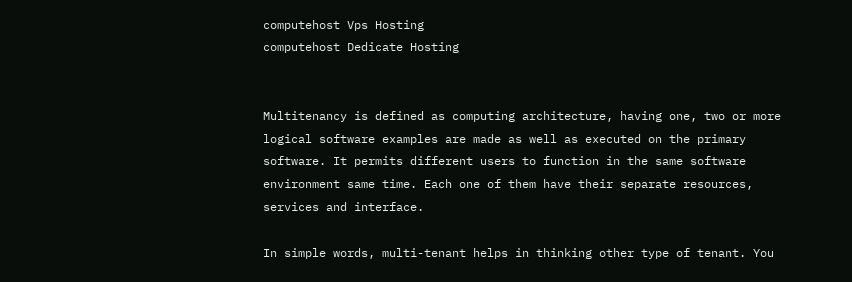computehost Vps Hosting
computehost Dedicate Hosting


Multitenancy is defined as computing architecture, having one, two or more logical software examples are made as well as executed on the primary software. It permits different users to function in the same software environment same time. Each one of them have their separate resources, services and interface.

In simple words, multi-tenant helps in thinking other type of tenant. You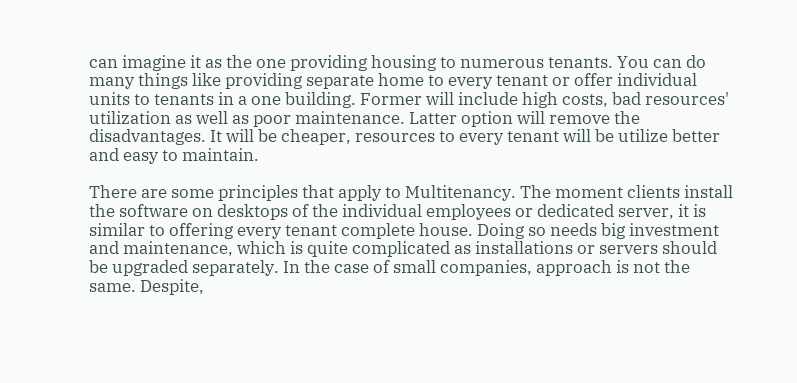can imagine it as the one providing housing to numerous tenants. You can do many things like providing separate home to every tenant or offer individual units to tenants in a one building. Former will include high costs, bad resources' utilization as well as poor maintenance. Latter option will remove the disadvantages. It will be cheaper, resources to every tenant will be utilize better and easy to maintain.

There are some principles that apply to Multitenancy. The moment clients install the software on desktops of the individual employees or dedicated server, it is similar to offering every tenant complete house. Doing so needs big investment and maintenance, which is quite complicated as installations or servers should be upgraded separately. In the case of small companies, approach is not the same. Despite,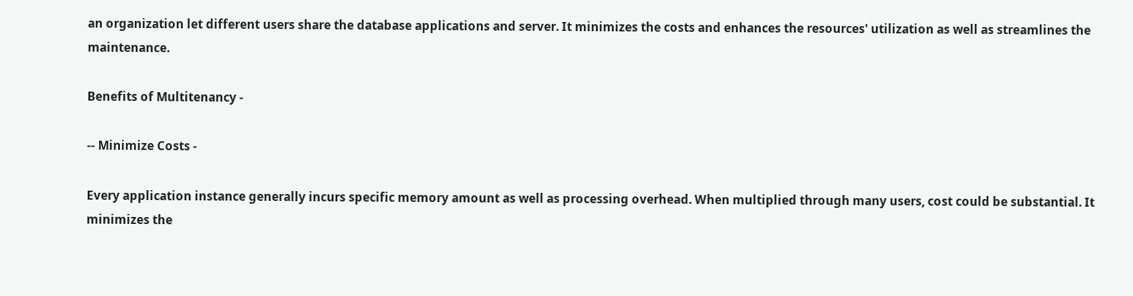an organization let different users share the database applications and server. It minimizes the costs and enhances the resources' utilization as well as streamlines the maintenance.

Benefits of Multitenancy -

-- Minimize Costs -

Every application instance generally incurs specific memory amount as well as processing overhead. When multiplied through many users, cost could be substantial. It minimizes the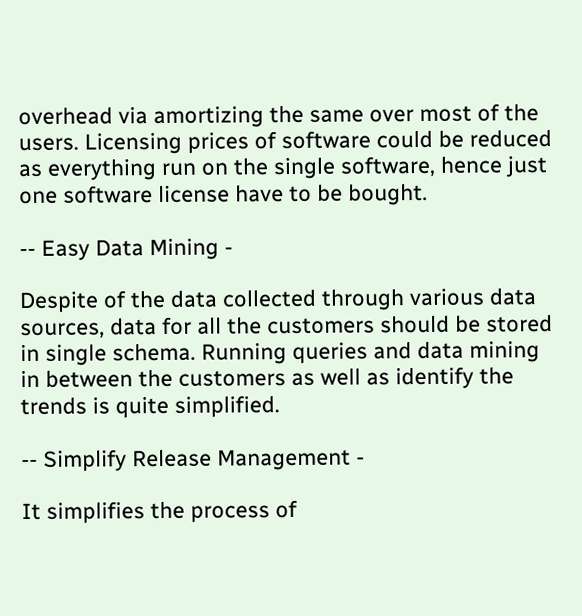overhead via amortizing the same over most of the users. Licensing prices of software could be reduced as everything run on the single software, hence just one software license have to be bought.

-- Easy Data Mining -

Despite of the data collected through various data sources, data for all the customers should be stored in single schema. Running queries and data mining in between the customers as well as identify the trends is quite simplified.

-- Simplify Release Management -

It simplifies the process of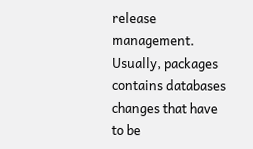release management. Usually, packages contains databases changes that have to be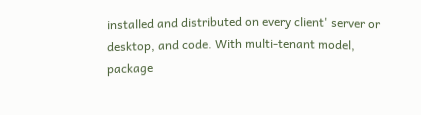installed and distributed on every client' server or desktop, and code. With multi-tenant model, package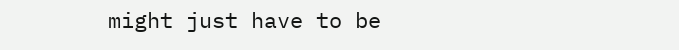might just have to be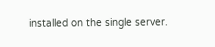installed on the single server.